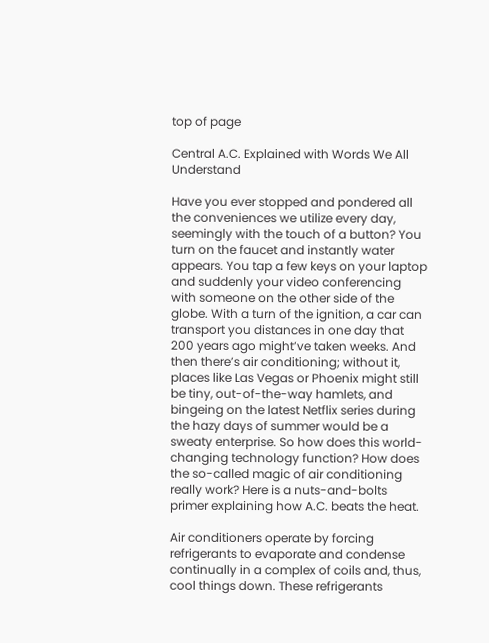top of page

Central A.C. Explained with Words We All Understand

Have you ever stopped and pondered all the conveniences we utilize every day, seemingly with the touch of a button? You turn on the faucet and instantly water appears. You tap a few keys on your laptop and suddenly your video conferencing with someone on the other side of the globe. With a turn of the ignition, a car can transport you distances in one day that 200 years ago might’ve taken weeks. And then there’s air conditioning; without it, places like Las Vegas or Phoenix might still be tiny, out-of-the-way hamlets, and bingeing on the latest Netflix series during the hazy days of summer would be a sweaty enterprise. So how does this world-changing technology function? How does the so-called magic of air conditioning really work? Here is a nuts-and-bolts primer explaining how A.C. beats the heat.

Air conditioners operate by forcing refrigerants to evaporate and condense continually in a complex of coils and, thus, cool things down. These refrigerants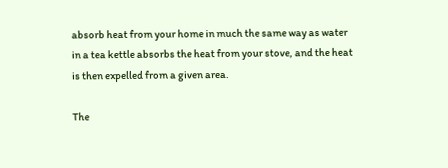absorb heat from your home in much the same way as water in a tea kettle absorbs the heat from your stove, and the heat is then expelled from a given area.

The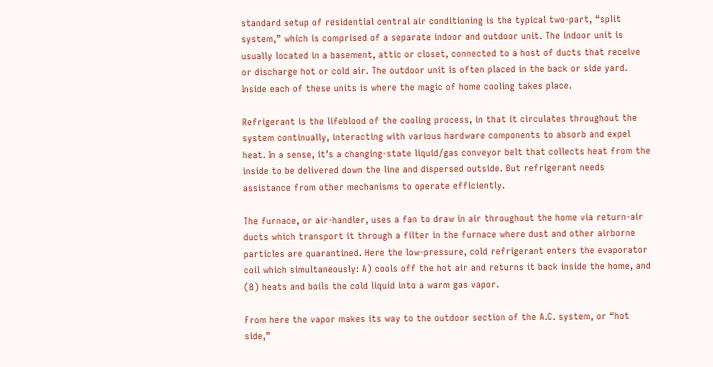standard setup of residential central air conditioning is the typical two-part, “split system,” which is comprised of a separate indoor and outdoor unit. The indoor unit is usually located in a basement, attic or closet, connected to a host of ducts that receive or discharge hot or cold air. The outdoor unit is often placed in the back or side yard. Inside each of these units is where the magic of home cooling takes place.

Refrigerant is the lifeblood of the cooling process, in that it circulates throughout the system continually, interacting with various hardware components to absorb and expel heat. In a sense, it’s a changing-state liquid/gas conveyor belt that collects heat from the inside to be delivered down the line and dispersed outside. But refrigerant needs assistance from other mechanisms to operate efficiently.

The furnace, or air-handler, uses a fan to draw in air throughout the home via return-air ducts which transport it through a filter in the furnace where dust and other airborne particles are quarantined. Here the low-pressure, cold refrigerant enters the evaporator coil which simultaneously: A) cools off the hot air and returns it back inside the home, and (B) heats and boils the cold liquid into a warm gas vapor.

From here the vapor makes its way to the outdoor section of the A.C. system, or “hot side,”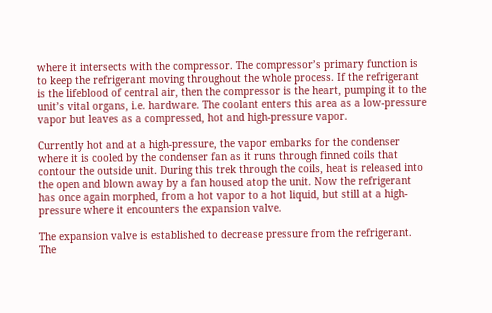where it intersects with the compressor. The compressor’s primary function is to keep the refrigerant moving throughout the whole process. If the refrigerant is the lifeblood of central air, then the compressor is the heart, pumping it to the unit’s vital organs, i.e. hardware. The coolant enters this area as a low-pressure vapor but leaves as a compressed, hot and high-pressure vapor.

Currently hot and at a high-pressure, the vapor embarks for the condenser where it is cooled by the condenser fan as it runs through finned coils that contour the outside unit. During this trek through the coils, heat is released into the open and blown away by a fan housed atop the unit. Now the refrigerant has once again morphed, from a hot vapor to a hot liquid, but still at a high-pressure where it encounters the expansion valve.

The expansion valve is established to decrease pressure from the refrigerant. The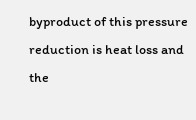byproduct of this pressure reduction is heat loss and the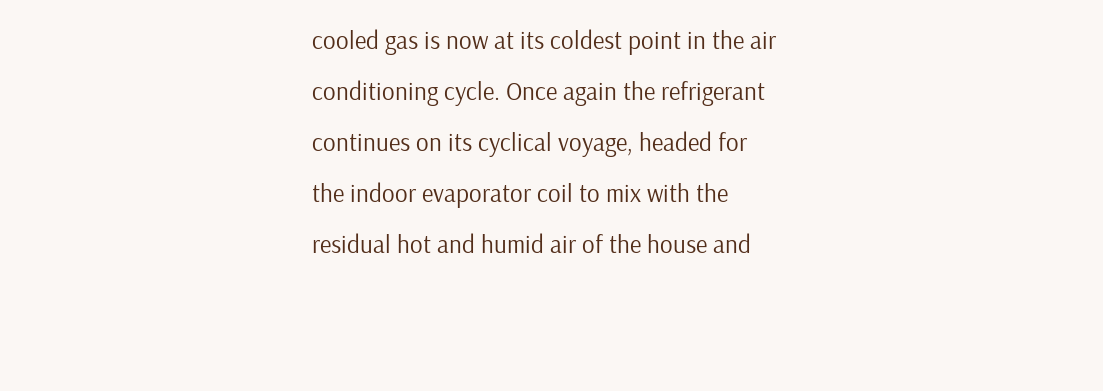cooled gas is now at its coldest point in the air conditioning cycle. Once again the refrigerant continues on its cyclical voyage, headed for the indoor evaporator coil to mix with the residual hot and humid air of the house and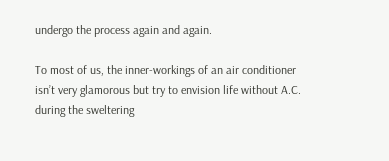undergo the process again and again.

To most of us, the inner-workings of an air conditioner isn’t very glamorous but try to envision life without A.C. during the sweltering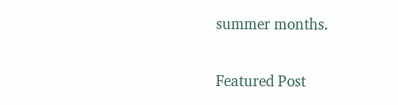summer months.

Featured Post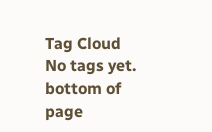Tag Cloud
No tags yet.
bottom of page